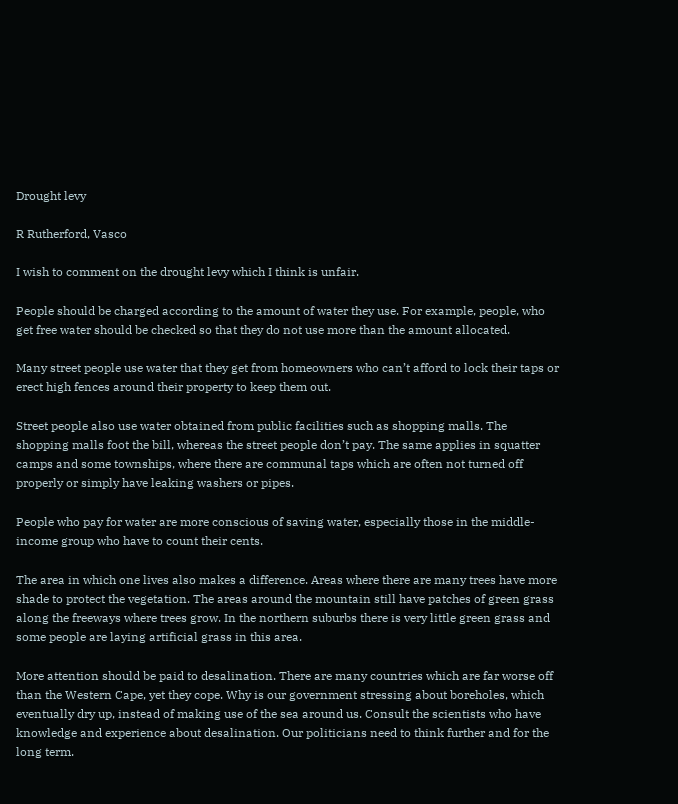Drought levy

R Rutherford, Vasco

I wish to comment on the drought levy which I think is unfair.

People should be charged according to the amount of water they use. For example, people, who get free water should be checked so that they do not use more than the amount allocated.

Many street people use water that they get from homeowners who can’t afford to lock their taps or erect high fences around their property to keep them out.

Street people also use water obtained from public facilities such as shopping malls. The shopping malls foot the bill, whereas the street people don’t pay. The same applies in squatter camps and some townships, where there are communal taps which are often not turned off properly or simply have leaking washers or pipes.

People who pay for water are more conscious of saving water, especially those in the middle-income group who have to count their cents.

The area in which one lives also makes a difference. Areas where there are many trees have more shade to protect the vegetation. The areas around the mountain still have patches of green grass along the freeways where trees grow. In the northern suburbs there is very little green grass and some people are laying artificial grass in this area.

More attention should be paid to desalination. There are many countries which are far worse off than the Western Cape, yet they cope. Why is our government stressing about boreholes, which eventually dry up, instead of making use of the sea around us. Consult the scientists who have knowledge and experience about desalination. Our politicians need to think further and for the long term.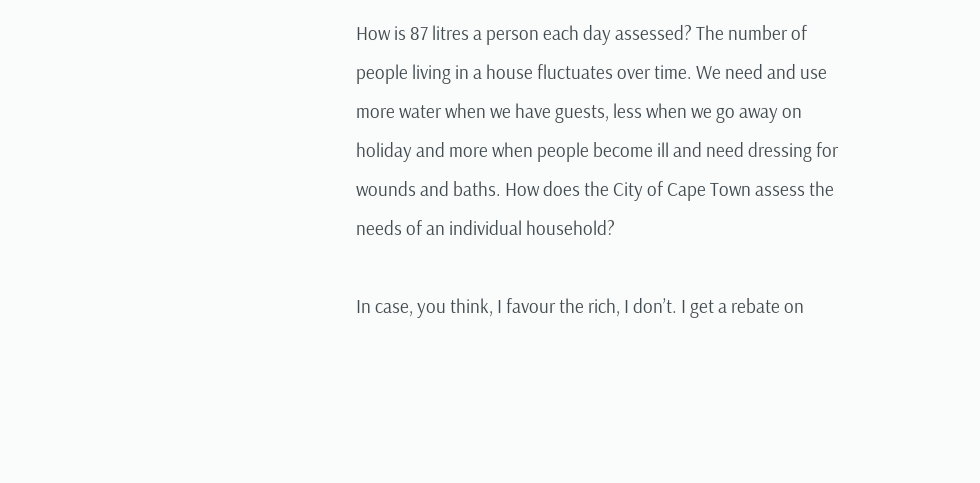How is 87 litres a person each day assessed? The number of people living in a house fluctuates over time. We need and use more water when we have guests, less when we go away on holiday and more when people become ill and need dressing for wounds and baths. How does the City of Cape Town assess the needs of an individual household?

In case, you think, I favour the rich, I don’t. I get a rebate on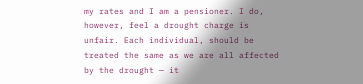my rates and I am a pensioner. I do, however, feel a drought charge is unfair. Each individual, should be treated the same as we are all affected by the drought — it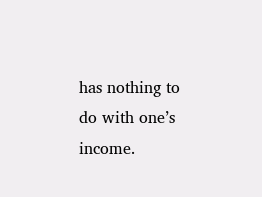has nothing to do with one’s income.